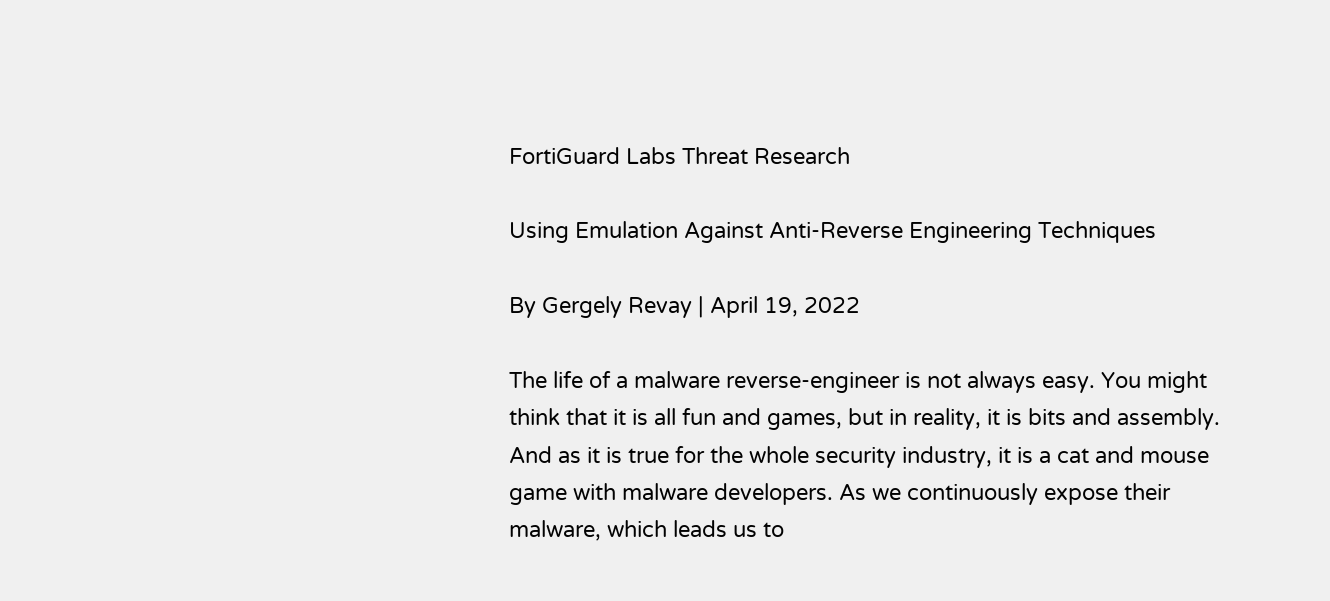FortiGuard Labs Threat Research

Using Emulation Against Anti-Reverse Engineering Techniques

By Gergely Revay | April 19, 2022

The life of a malware reverse-engineer is not always easy. You might think that it is all fun and games, but in reality, it is bits and assembly. And as it is true for the whole security industry, it is a cat and mouse game with malware developers. As we continuously expose their malware, which leads us to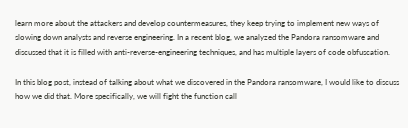learn more about the attackers and develop countermeasures, they keep trying to implement new ways of slowing down analysts and reverse engineering. In a recent blog, we analyzed the Pandora ransomware and discussed that it is filled with anti-reverse-engineering techniques, and has multiple layers of code obfuscation.

In this blog post, instead of talking about what we discovered in the Pandora ransomware, I would like to discuss how we did that. More specifically, we will fight the function call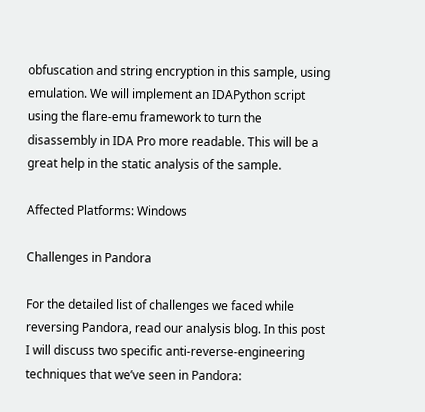obfuscation and string encryption in this sample, using emulation. We will implement an IDAPython script using the flare-emu framework to turn the disassembly in IDA Pro more readable. This will be a great help in the static analysis of the sample.

Affected Platforms: Windows

Challenges in Pandora

For the detailed list of challenges we faced while reversing Pandora, read our analysis blog. In this post I will discuss two specific anti-reverse-engineering techniques that we’ve seen in Pandora: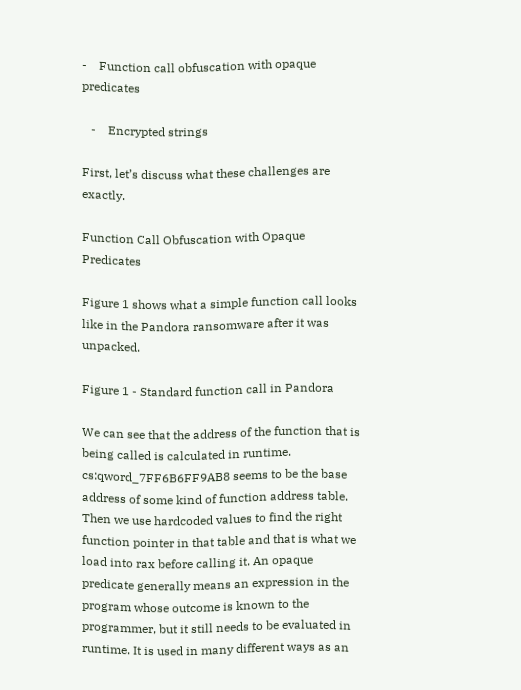-    Function call obfuscation with opaque predicates

   -    Encrypted strings

First, let’s discuss what these challenges are exactly.

Function Call Obfuscation with Opaque Predicates

Figure 1 shows what a simple function call looks like in the Pandora ransomware after it was unpacked.

Figure 1 - Standard function call in Pandora

We can see that the address of the function that is being called is calculated in runtime. cs:qword_7FF6B6FF9AB8 seems to be the base address of some kind of function address table. Then we use hardcoded values to find the right function pointer in that table and that is what we load into rax before calling it. An opaque predicate generally means an expression in the program whose outcome is known to the programmer, but it still needs to be evaluated in runtime. It is used in many different ways as an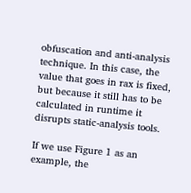obfuscation and anti-analysis technique. In this case, the value that goes in rax is fixed, but because it still has to be calculated in runtime it disrupts static-analysis tools.

If we use Figure 1 as an example, the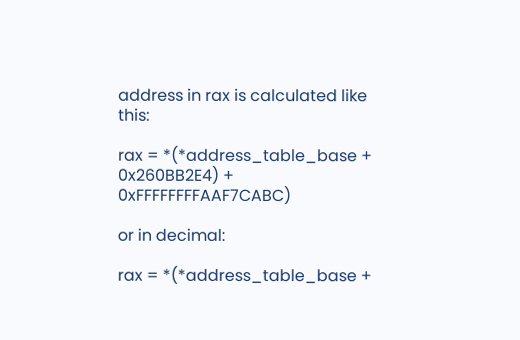address in rax is calculated like this:

rax = *(*address_table_base + 0x260BB2E4) + 0xFFFFFFFFAAF7CABC)

or in decimal:

rax = *(*address_table_base +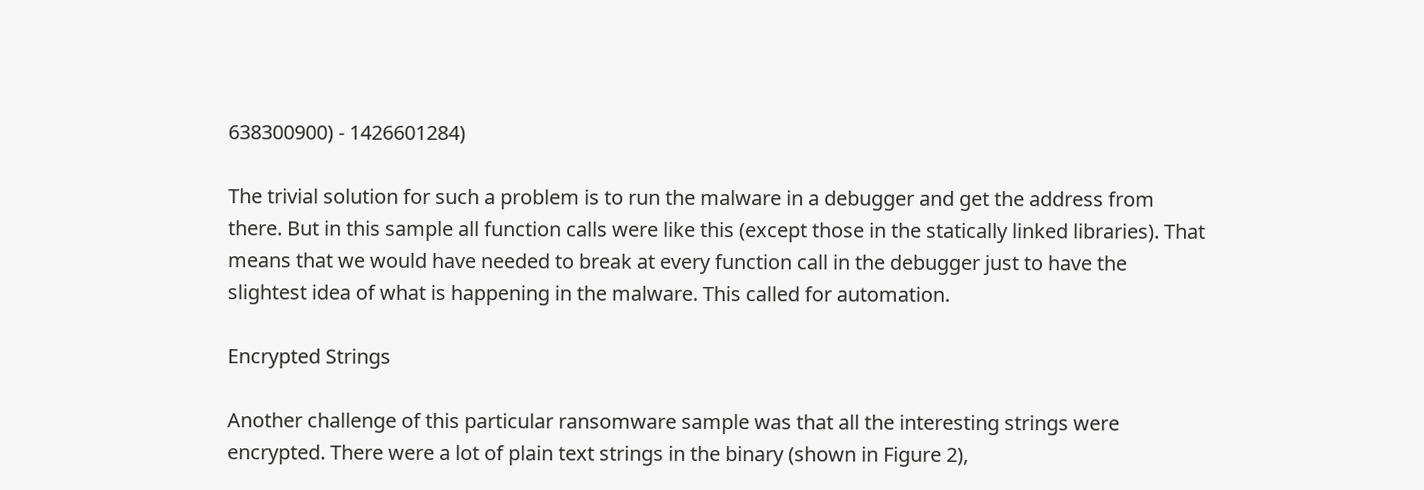638300900) - 1426601284)

The trivial solution for such a problem is to run the malware in a debugger and get the address from there. But in this sample all function calls were like this (except those in the statically linked libraries). That means that we would have needed to break at every function call in the debugger just to have the slightest idea of what is happening in the malware. This called for automation.

Encrypted Strings

Another challenge of this particular ransomware sample was that all the interesting strings were encrypted. There were a lot of plain text strings in the binary (shown in Figure 2),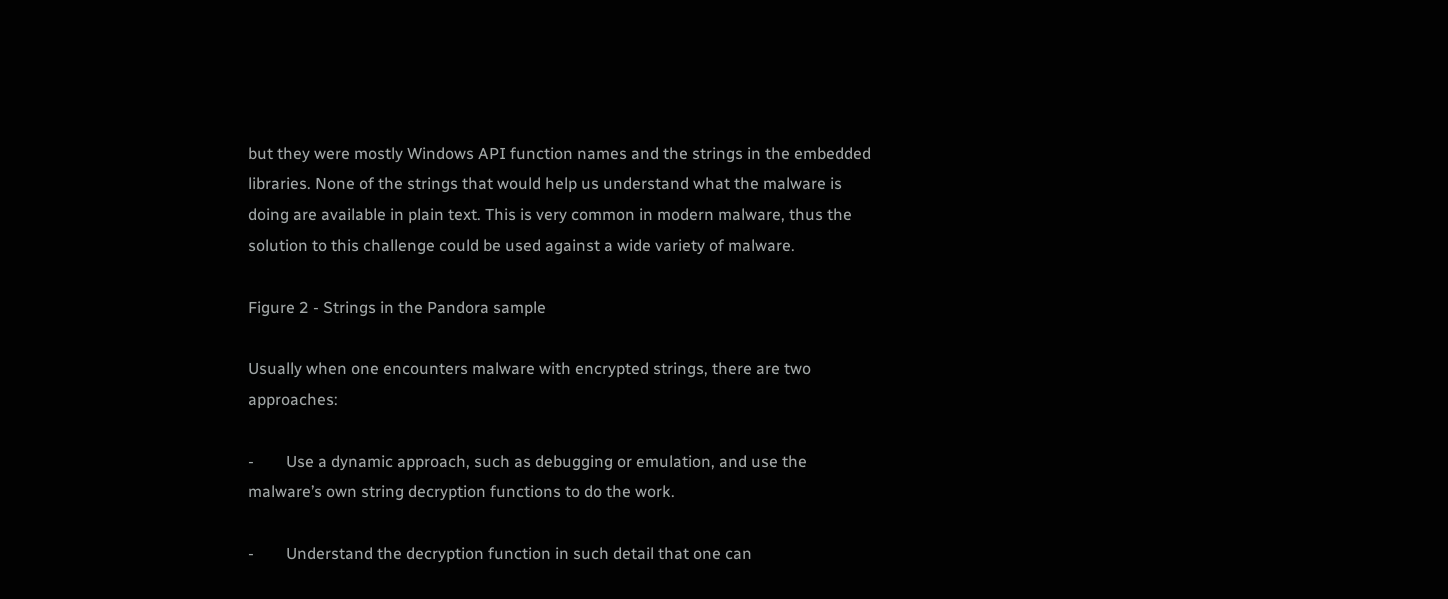but they were mostly Windows API function names and the strings in the embedded libraries. None of the strings that would help us understand what the malware is doing are available in plain text. This is very common in modern malware, thus the solution to this challenge could be used against a wide variety of malware.

Figure 2 - Strings in the Pandora sample

Usually when one encounters malware with encrypted strings, there are two approaches:

-        Use a dynamic approach, such as debugging or emulation, and use the malware’s own string decryption functions to do the work.

-        Understand the decryption function in such detail that one can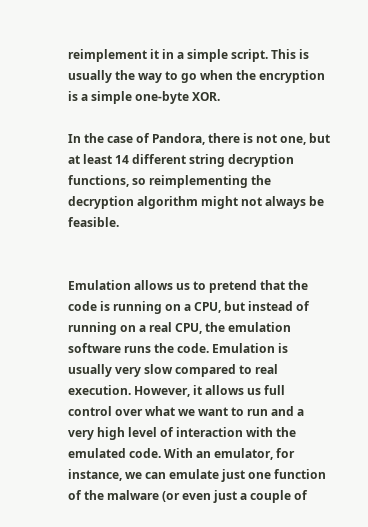reimplement it in a simple script. This is usually the way to go when the encryption is a simple one-byte XOR.

In the case of Pandora, there is not one, but at least 14 different string decryption functions, so reimplementing the decryption algorithm might not always be feasible.


Emulation allows us to pretend that the code is running on a CPU, but instead of running on a real CPU, the emulation software runs the code. Emulation is usually very slow compared to real execution. However, it allows us full control over what we want to run and a very high level of interaction with the emulated code. With an emulator, for instance, we can emulate just one function of the malware (or even just a couple of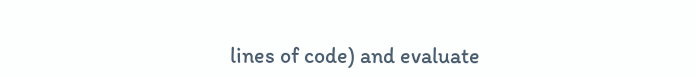lines of code) and evaluate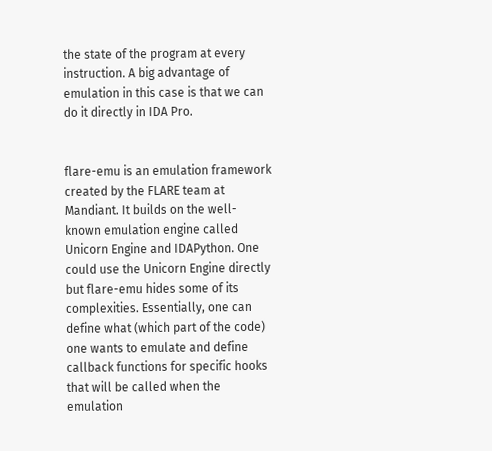the state of the program at every instruction. A big advantage of emulation in this case is that we can do it directly in IDA Pro.


flare-emu is an emulation framework created by the FLARE team at Mandiant. It builds on the well-known emulation engine called Unicorn Engine and IDAPython. One could use the Unicorn Engine directly but flare-emu hides some of its complexities. Essentially, one can define what (which part of the code) one wants to emulate and define callback functions for specific hooks that will be called when the emulation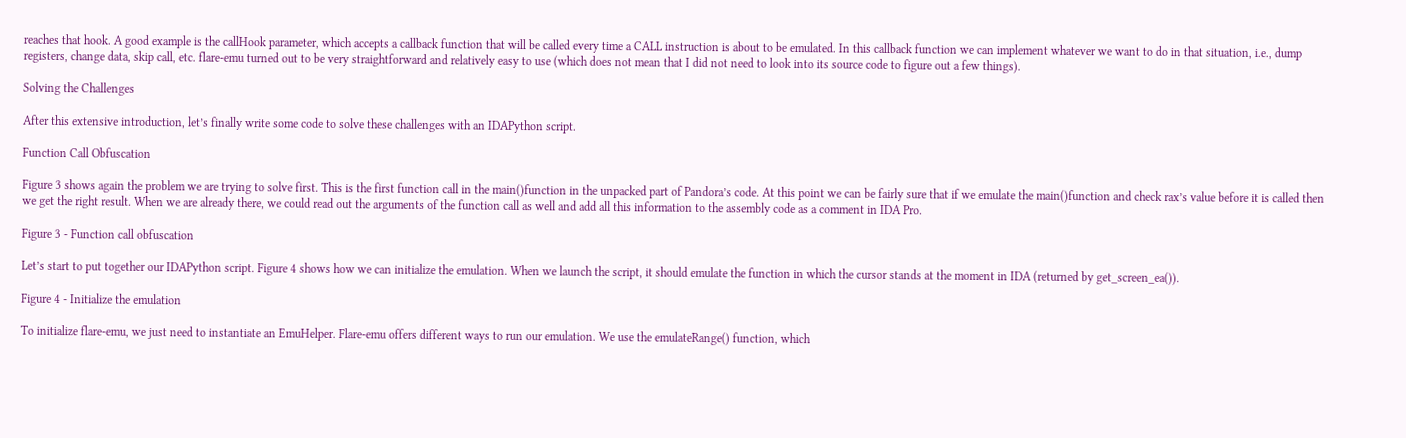reaches that hook. A good example is the callHook parameter, which accepts a callback function that will be called every time a CALL instruction is about to be emulated. In this callback function we can implement whatever we want to do in that situation, i.e., dump registers, change data, skip call, etc. flare-emu turned out to be very straightforward and relatively easy to use (which does not mean that I did not need to look into its source code to figure out a few things).

Solving the Challenges

After this extensive introduction, let’s finally write some code to solve these challenges with an IDAPython script.

Function Call Obfuscation

Figure 3 shows again the problem we are trying to solve first. This is the first function call in the main()function in the unpacked part of Pandora’s code. At this point we can be fairly sure that if we emulate the main()function and check rax’s value before it is called then we get the right result. When we are already there, we could read out the arguments of the function call as well and add all this information to the assembly code as a comment in IDA Pro.

Figure 3 - Function call obfuscation

Let’s start to put together our IDAPython script. Figure 4 shows how we can initialize the emulation. When we launch the script, it should emulate the function in which the cursor stands at the moment in IDA (returned by get_screen_ea()).

Figure 4 - Initialize the emulation

To initialize flare-emu, we just need to instantiate an EmuHelper. Flare-emu offers different ways to run our emulation. We use the emulateRange() function, which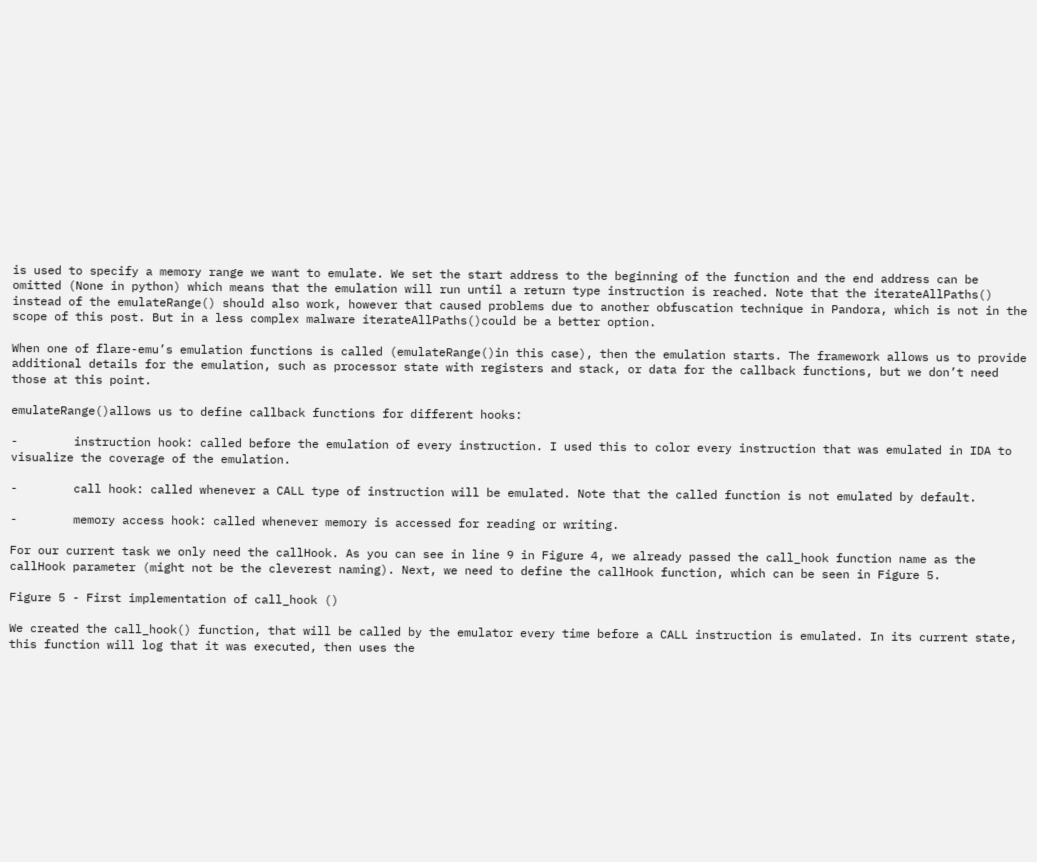is used to specify a memory range we want to emulate. We set the start address to the beginning of the function and the end address can be omitted (None in python) which means that the emulation will run until a return type instruction is reached. Note that the iterateAllPaths() instead of the emulateRange() should also work, however that caused problems due to another obfuscation technique in Pandora, which is not in the scope of this post. But in a less complex malware iterateAllPaths()could be a better option.

When one of flare-emu’s emulation functions is called (emulateRange()in this case), then the emulation starts. The framework allows us to provide additional details for the emulation, such as processor state with registers and stack, or data for the callback functions, but we don’t need those at this point.

emulateRange()allows us to define callback functions for different hooks:

-        instruction hook: called before the emulation of every instruction. I used this to color every instruction that was emulated in IDA to visualize the coverage of the emulation.

-        call hook: called whenever a CALL type of instruction will be emulated. Note that the called function is not emulated by default.

-        memory access hook: called whenever memory is accessed for reading or writing.

For our current task we only need the callHook. As you can see in line 9 in Figure 4, we already passed the call_hook function name as the callHook parameter (might not be the cleverest naming). Next, we need to define the callHook function, which can be seen in Figure 5.

Figure 5 - First implementation of call_hook ()

We created the call_hook() function, that will be called by the emulator every time before a CALL instruction is emulated. In its current state, this function will log that it was executed, then uses the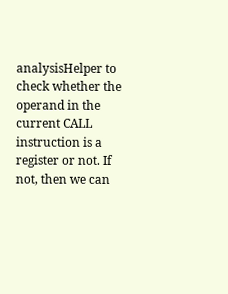analysisHelper to check whether the operand in the current CALL instruction is a register or not. If not, then we can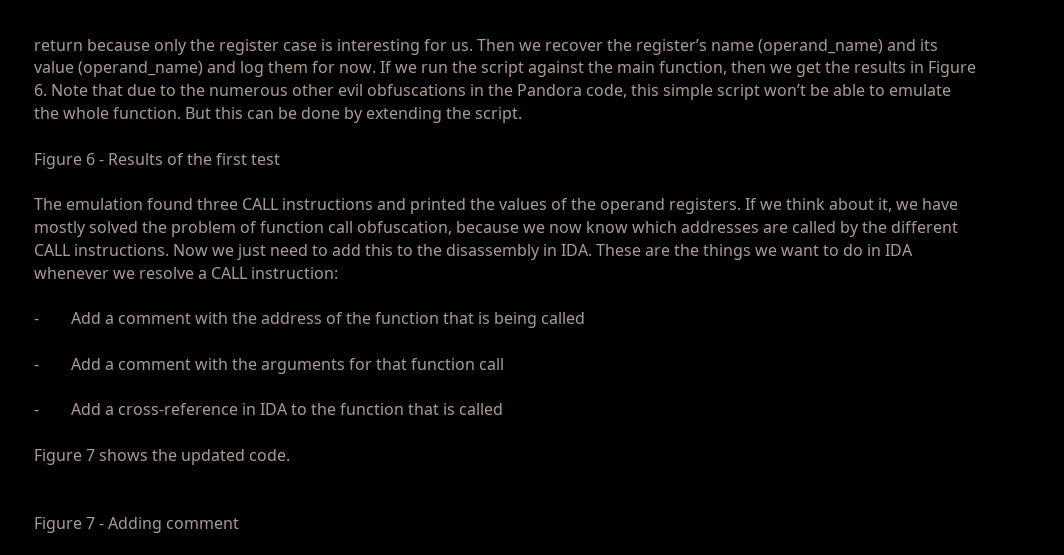return because only the register case is interesting for us. Then we recover the register’s name (operand_name) and its value (operand_name) and log them for now. If we run the script against the main function, then we get the results in Figure 6. Note that due to the numerous other evil obfuscations in the Pandora code, this simple script won’t be able to emulate the whole function. But this can be done by extending the script.

Figure 6 - Results of the first test

The emulation found three CALL instructions and printed the values of the operand registers. If we think about it, we have mostly solved the problem of function call obfuscation, because we now know which addresses are called by the different CALL instructions. Now we just need to add this to the disassembly in IDA. These are the things we want to do in IDA whenever we resolve a CALL instruction:

-        Add a comment with the address of the function that is being called

-        Add a comment with the arguments for that function call

-        Add a cross-reference in IDA to the function that is called

Figure 7 shows the updated code.


Figure 7 - Adding comment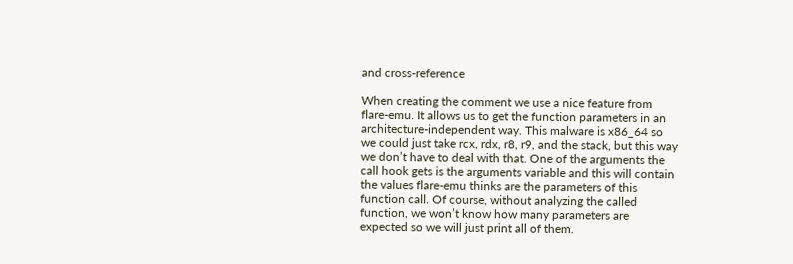and cross-reference

When creating the comment we use a nice feature from flare-emu. It allows us to get the function parameters in an architecture-independent way. This malware is x86_64 so we could just take rcx, rdx, r8, r9, and the stack, but this way we don’t have to deal with that. One of the arguments the call hook gets is the arguments variable and this will contain the values flare-emu thinks are the parameters of this function call. Of course, without analyzing the called function, we won’t know how many parameters are expected so we will just print all of them.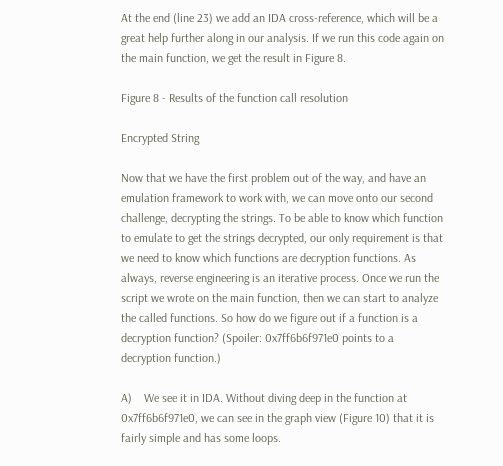At the end (line 23) we add an IDA cross-reference, which will be a great help further along in our analysis. If we run this code again on the main function, we get the result in Figure 8.

Figure 8 - Results of the function call resolution

Encrypted String

Now that we have the first problem out of the way, and have an emulation framework to work with, we can move onto our second challenge, decrypting the strings. To be able to know which function to emulate to get the strings decrypted, our only requirement is that we need to know which functions are decryption functions. As always, reverse engineering is an iterative process. Once we run the script we wrote on the main function, then we can start to analyze the called functions. So how do we figure out if a function is a decryption function? (Spoiler: 0x7ff6b6f971e0 points to a decryption function.)

A)    We see it in IDA. Without diving deep in the function at 0x7ff6b6f971e0, we can see in the graph view (Figure 10) that it is fairly simple and has some loops.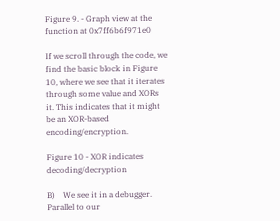Figure 9. - Graph view at the function at 0x7ff6b6f971e0

If we scroll through the code, we find the basic block in Figure 10, where we see that it iterates through some value and XORs it. This indicates that it might be an XOR-based encoding/encryption.

Figure 10 - XOR indicates decoding/decryption

B)    We see it in a debugger. Parallel to our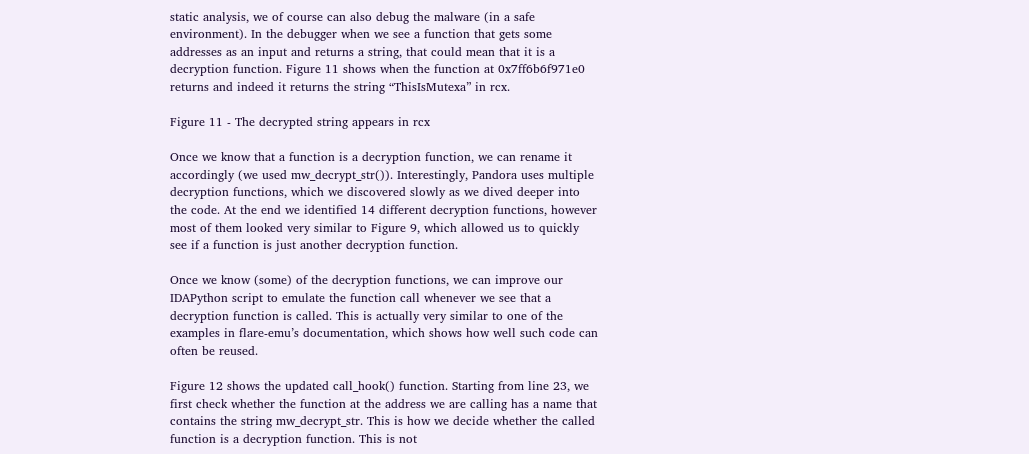static analysis, we of course can also debug the malware (in a safe environment). In the debugger when we see a function that gets some addresses as an input and returns a string, that could mean that it is a decryption function. Figure 11 shows when the function at 0x7ff6b6f971e0 returns and indeed it returns the string “ThisIsMutexa” in rcx.

Figure 11 - The decrypted string appears in rcx

Once we know that a function is a decryption function, we can rename it accordingly (we used mw_decrypt_str()). Interestingly, Pandora uses multiple decryption functions, which we discovered slowly as we dived deeper into the code. At the end we identified 14 different decryption functions, however most of them looked very similar to Figure 9, which allowed us to quickly see if a function is just another decryption function.

Once we know (some) of the decryption functions, we can improve our IDAPython script to emulate the function call whenever we see that a decryption function is called. This is actually very similar to one of the examples in flare-emu’s documentation, which shows how well such code can often be reused.

Figure 12 shows the updated call_hook() function. Starting from line 23, we first check whether the function at the address we are calling has a name that contains the string mw_decrypt_str. This is how we decide whether the called function is a decryption function. This is not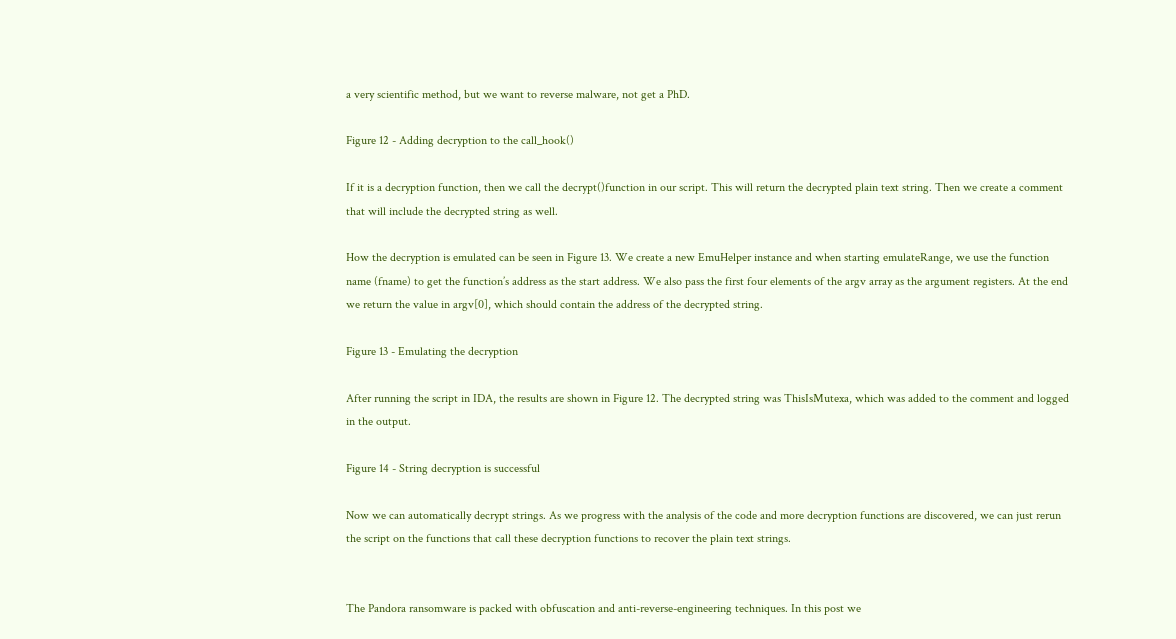a very scientific method, but we want to reverse malware, not get a PhD.

Figure 12 - Adding decryption to the call_hook()

If it is a decryption function, then we call the decrypt()function in our script. This will return the decrypted plain text string. Then we create a comment that will include the decrypted string as well.

How the decryption is emulated can be seen in Figure 13. We create a new EmuHelper instance and when starting emulateRange, we use the function name (fname) to get the function’s address as the start address. We also pass the first four elements of the argv array as the argument registers. At the end we return the value in argv[0], which should contain the address of the decrypted string.

Figure 13 - Emulating the decryption

After running the script in IDA, the results are shown in Figure 12. The decrypted string was ThisIsMutexa, which was added to the comment and logged in the output.

Figure 14 - String decryption is successful

Now we can automatically decrypt strings. As we progress with the analysis of the code and more decryption functions are discovered, we can just rerun the script on the functions that call these decryption functions to recover the plain text strings.


The Pandora ransomware is packed with obfuscation and anti-reverse-engineering techniques. In this post we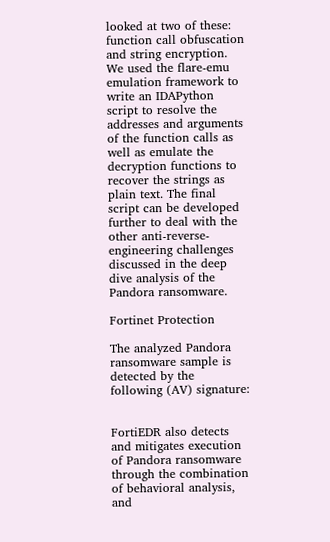looked at two of these: function call obfuscation and string encryption. We used the flare-emu emulation framework to write an IDAPython script to resolve the addresses and arguments of the function calls as well as emulate the decryption functions to recover the strings as plain text. The final script can be developed further to deal with the other anti-reverse-engineering challenges discussed in the deep dive analysis of the Pandora ransomware.

Fortinet Protection

The analyzed Pandora ransomware sample is detected by the following (AV) signature:


FortiEDR also detects and mitigates execution of Pandora ransomware through the combination of behavioral analysis, and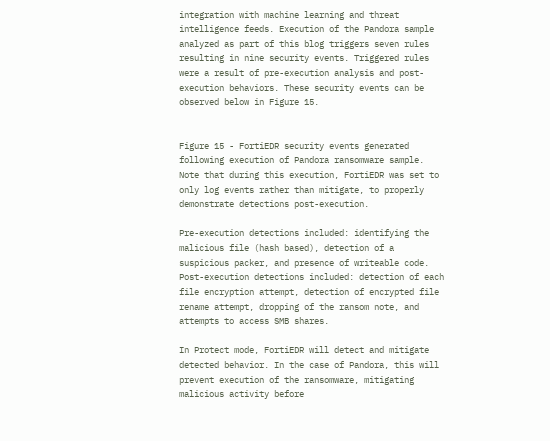integration with machine learning and threat intelligence feeds. Execution of the Pandora sample analyzed as part of this blog triggers seven rules resulting in nine security events. Triggered rules were a result of pre-execution analysis and post-execution behaviors. These security events can be observed below in Figure 15.


Figure 15 - FortiEDR security events generated following execution of Pandora ransomware sample. Note that during this execution, FortiEDR was set to only log events rather than mitigate, to properly demonstrate detections post-execution.

Pre-execution detections included: identifying the malicious file (hash based), detection of a suspicious packer, and presence of writeable code. Post-execution detections included: detection of each file encryption attempt, detection of encrypted file rename attempt, dropping of the ransom note, and attempts to access SMB shares.

In Protect mode, FortiEDR will detect and mitigate detected behavior. In the case of Pandora, this will prevent execution of the ransomware, mitigating malicious activity before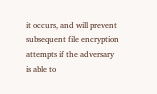it occurs, and will prevent subsequent file encryption attempts if the adversary is able to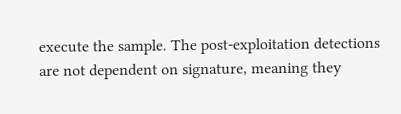execute the sample. The post-exploitation detections are not dependent on signature, meaning they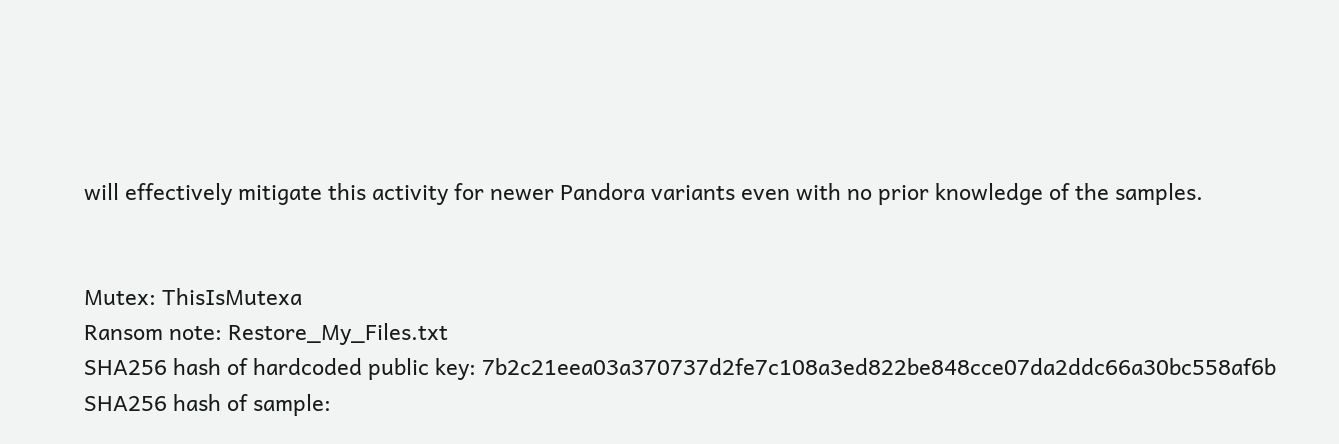will effectively mitigate this activity for newer Pandora variants even with no prior knowledge of the samples.


Mutex: ThisIsMutexa
Ransom note: Restore_My_Files.txt
SHA256 hash of hardcoded public key: 7b2c21eea03a370737d2fe7c108a3ed822be848cce07da2ddc66a30bc558af6b
SHA256 hash of sample: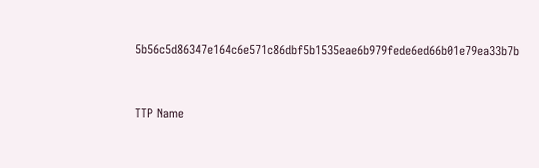5b56c5d86347e164c6e571c86dbf5b1535eae6b979fede6ed66b01e79ea33b7b


TTP Name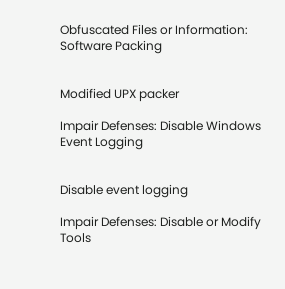Obfuscated Files or Information: Software Packing


Modified UPX packer

Impair Defenses: Disable Windows Event Logging


Disable event logging

Impair Defenses: Disable or Modify Tools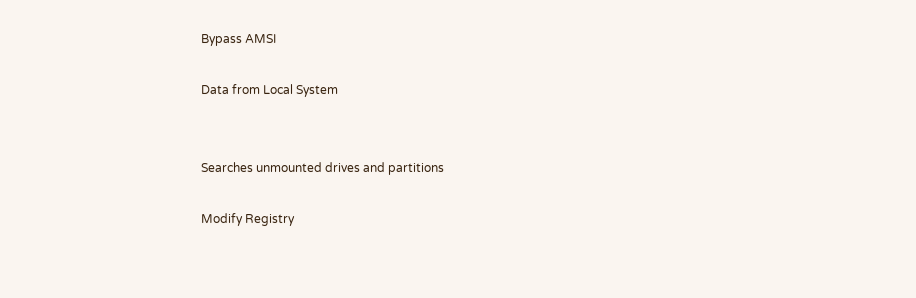Bypass AMSI

Data from Local System


Searches unmounted drives and partitions

Modify Registry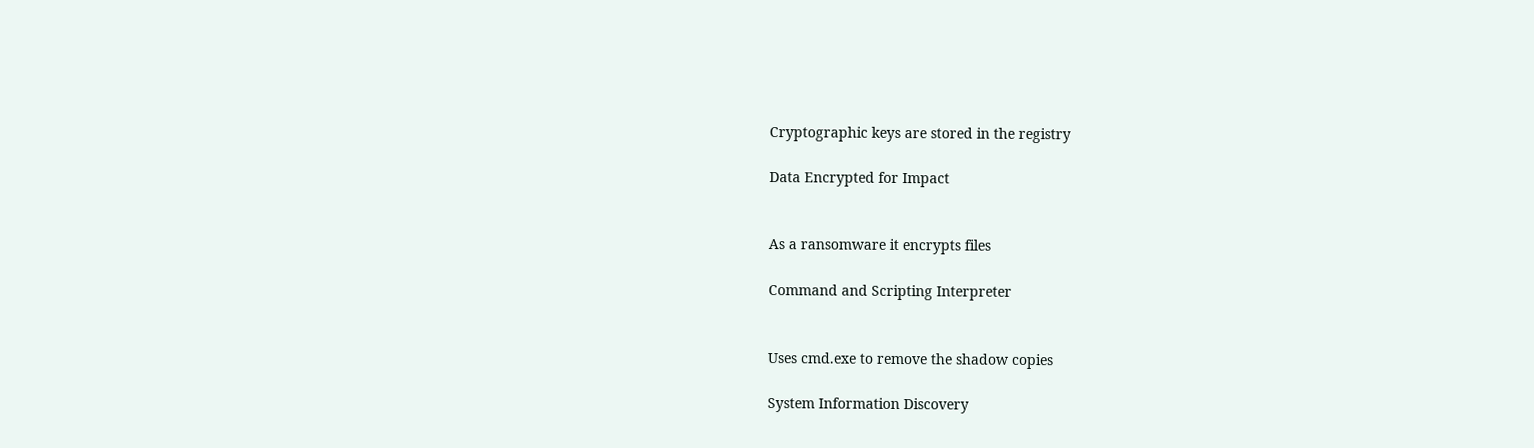Cryptographic keys are stored in the registry

Data Encrypted for Impact


As a ransomware it encrypts files

Command and Scripting Interpreter


Uses cmd.exe to remove the shadow copies

System Information Discovery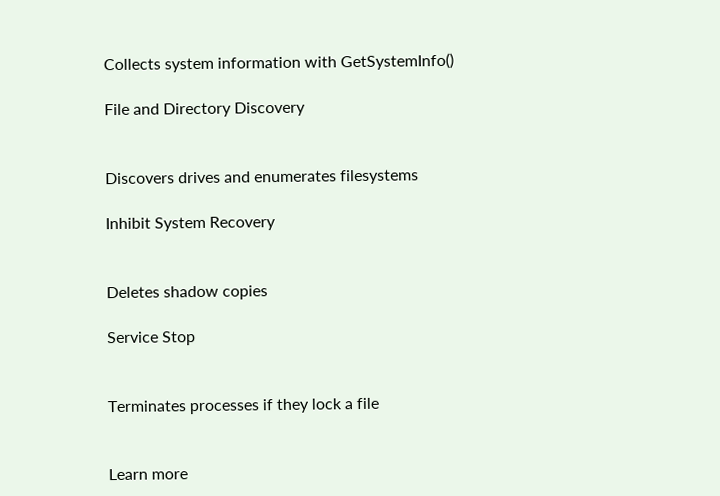Collects system information with GetSystemInfo()

File and Directory Discovery


Discovers drives and enumerates filesystems

Inhibit System Recovery


Deletes shadow copies

Service Stop


Terminates processes if they lock a file


Learn more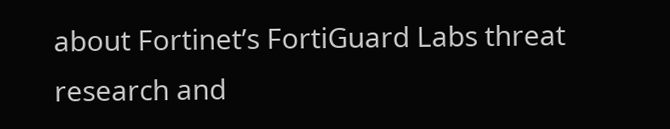about Fortinet’s FortiGuard Labs threat research and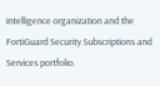intelligence organization and the FortiGuard Security Subscriptions and Services portfolio.